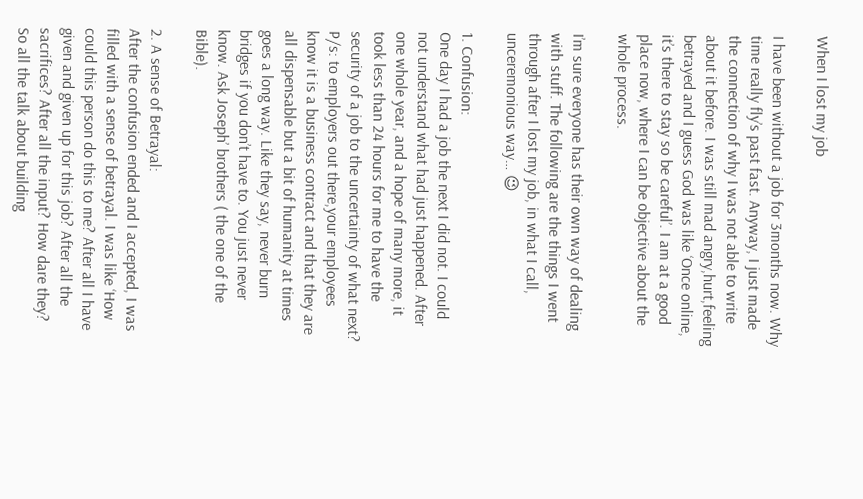When I lost my job

I have been without a job for 3months now. Why time really fly’s past fast. Anyway, I just made the connection of why I was not able to write about it before. I was still mad angry,hurt,feeling betrayed and I guess God was like ‘Once online, it’s there to stay so be careful’. I am at a good place now, where I can be objective about the whole process.

I’m sure everyone has their own way of dealing with stuff. The following are the things I went through after I lost my job, in what I call, unceremonious way… 😉

1. Confusion:
One day I had a job the next I did not. I could not understand what had just happened. After one whole year, and a hope of many more, it took less than 24 hours for me to have the security of a job to the uncertainty of what next?
P/s: to employers out there,your employees know it is a business contract and that they are all dispensable but a bit of humanity at times goes a long way. Like they say, never burn bridges if you don’t have to. You just never know. Ask Joseph’ brothers ( the one of the Bible).

2. A sense of Betrayal:
After the confusion ended and I accepted, I was filled with a sense of betrayal. I was like ‘How could this person do this to me? After all I have given and given up for this job? After all the sacrifices? After all the input? How dare they? So all the talk about building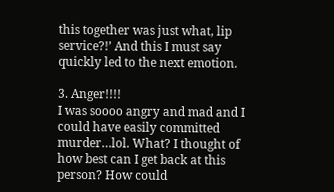this together was just what, lip service?!’ And this I must say quickly led to the next emotion.

3. Anger!!!!
I was soooo angry and mad and I could have easily committed murder…lol. What? I thought of how best can I get back at this person? How could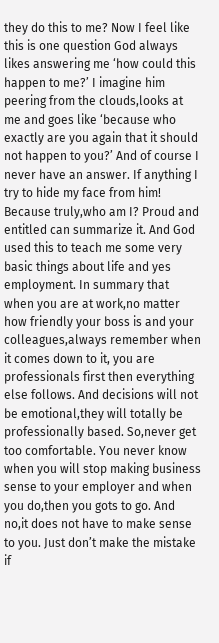they do this to me? Now I feel like this is one question God always likes answering me ‘how could this happen to me?’ I imagine him peering from the clouds,looks at me and goes like ‘because who exactly are you again that it should not happen to you?’ And of course I never have an answer. If anything I try to hide my face from him! Because truly,who am I? Proud and entitled can summarize it. And God used this to teach me some very basic things about life and yes employment. In summary that when you are at work,no matter how friendly your boss is and your colleagues,always remember when it comes down to it, you are professionals first then everything else follows. And decisions will not be emotional,they will totally be professionally based. So,never get too comfortable. You never know when you will stop making business sense to your employer and when you do,then you gots to go. And no,it does not have to make sense to you. Just don’t make the mistake if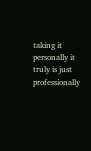taking it personally it truly is just professionally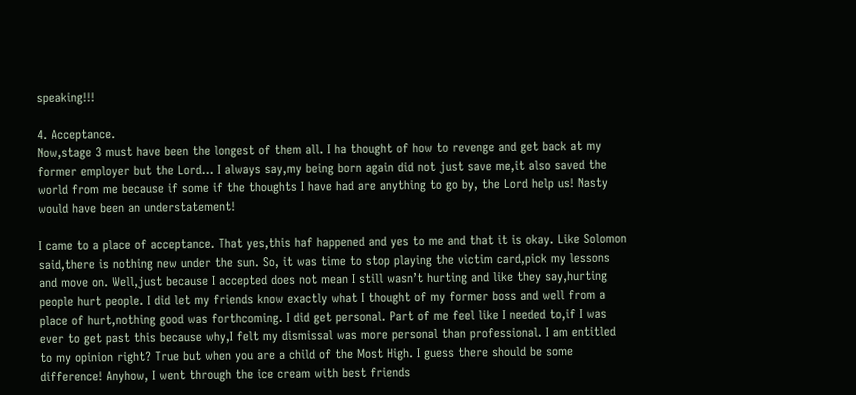speaking!!!

4. Acceptance.
Now,stage 3 must have been the longest of them all. I ha thought of how to revenge and get back at my former employer but the Lord… I always say,my being born again did not just save me,it also saved the world from me because if some if the thoughts I have had are anything to go by, the Lord help us! Nasty would have been an understatement!

I came to a place of acceptance. That yes,this haf happened and yes to me and that it is okay. Like Solomon said,there is nothing new under the sun. So, it was time to stop playing the victim card,pick my lessons and move on. Well,just because I accepted does not mean I still wasn’t hurting and like they say,hurting people hurt people. I did let my friends know exactly what I thought of my former boss and well from a place of hurt,nothing good was forthcoming. I did get personal. Part of me feel like I needed to,if I was ever to get past this because why,I felt my dismissal was more personal than professional. I am entitled to my opinion right? True but when you are a child of the Most High. I guess there should be some difference! Anyhow, I went through the ice cream with best friends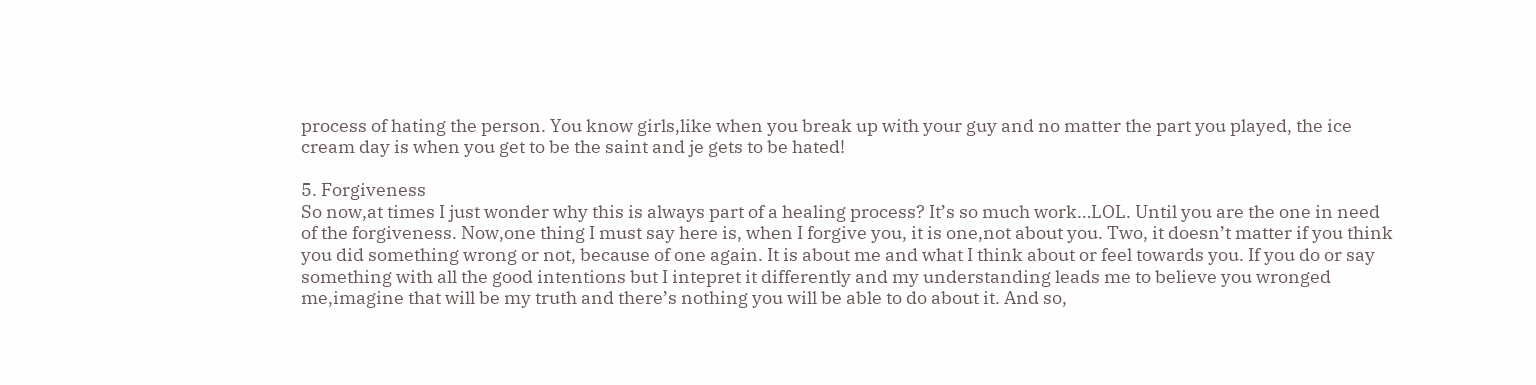process of hating the person. You know girls,like when you break up with your guy and no matter the part you played, the ice cream day is when you get to be the saint and je gets to be hated!

5. Forgiveness
So now,at times I just wonder why this is always part of a healing process? It’s so much work…LOL. Until you are the one in need of the forgiveness. Now,one thing I must say here is, when I forgive you, it is one,not about you. Two, it doesn’t matter if you think you did something wrong or not, because of one again. It is about me and what I think about or feel towards you. If you do or say something with all the good intentions but I intepret it differently and my understanding leads me to believe you wronged me,imagine that will be my truth and there’s nothing you will be able to do about it. And so,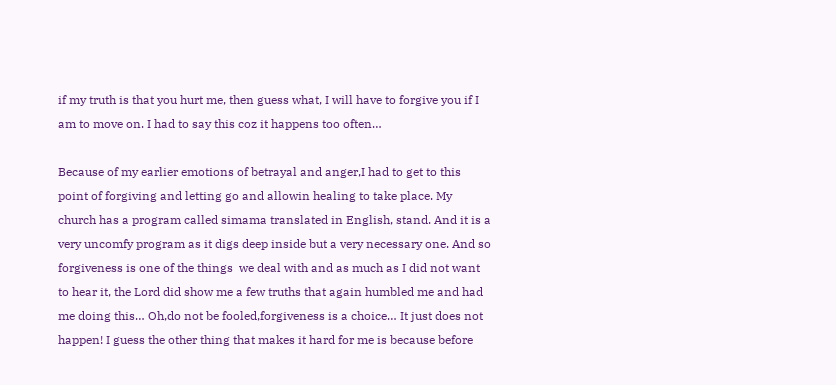if my truth is that you hurt me, then guess what, I will have to forgive you if I am to move on. I had to say this coz it happens too often…

Because of my earlier emotions of betrayal and anger,I had to get to this point of forgiving and letting go and allowin healing to take place. My church has a program called simama translated in English, stand. And it is a very uncomfy program as it digs deep inside but a very necessary one. And so forgiveness is one of the things  we deal with and as much as I did not want to hear it, the Lord did show me a few truths that again humbled me and had me doing this… Oh,do not be fooled,forgiveness is a choice… It just does not happen! I guess the other thing that makes it hard for me is because before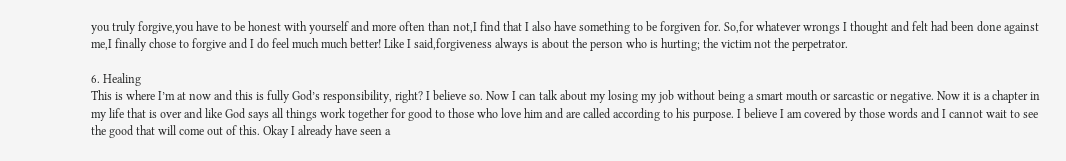you truly forgive,you have to be honest with yourself and more often than not,I find that I also have something to be forgiven for. So,for whatever wrongs I thought and felt had been done against me,I finally chose to forgive and I do feel much much better! Like I said,forgiveness always is about the person who is hurting; the victim not the perpetrator.

6. Healing
This is where I’m at now and this is fully God’s responsibility, right? I believe so. Now I can talk about my losing my job without being a smart mouth or sarcastic or negative. Now it is a chapter in my life that is over and like God says all things work together for good to those who love him and are called according to his purpose. I believe I am covered by those words and I cannot wait to see the good that will come out of this. Okay I already have seen a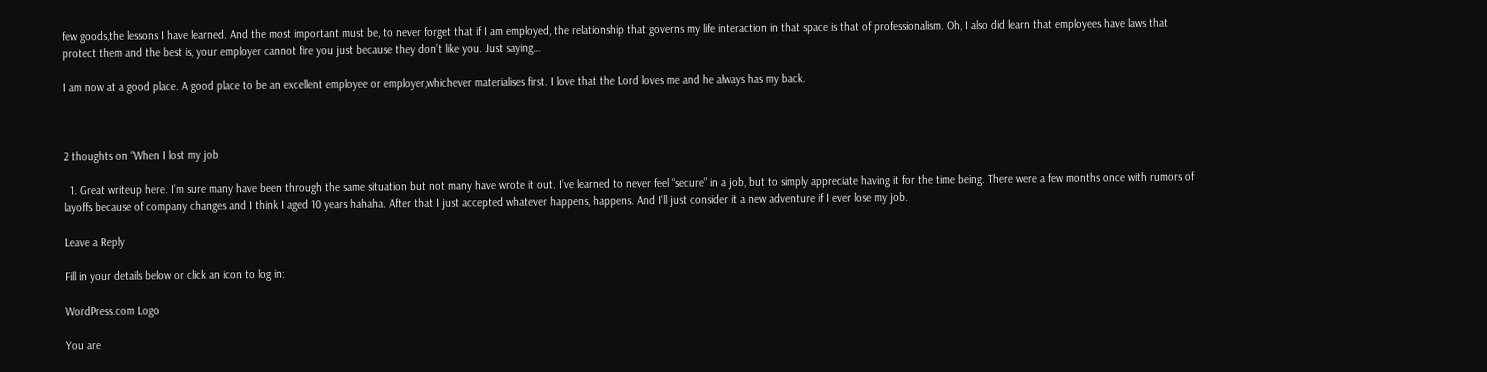few goods,the lessons I have learned. And the most important must be, to never forget that if I am employed, the relationship that governs my life interaction in that space is that of professionalism. Oh, I also did learn that employees have laws that protect them and the best is, your employer cannot fire you just because they don’t like you. Just saying…

I am now at a good place. A good place to be an excellent employee or employer,whichever materialises first. I love that the Lord loves me and he always has my back.



2 thoughts on “When I lost my job

  1. Great writeup here. I’m sure many have been through the same situation but not many have wrote it out. I’ve learned to never feel “secure” in a job, but to simply appreciate having it for the time being. There were a few months once with rumors of layoffs because of company changes and I think I aged 10 years hahaha. After that I just accepted whatever happens, happens. And I’ll just consider it a new adventure if I ever lose my job.

Leave a Reply

Fill in your details below or click an icon to log in:

WordPress.com Logo

You are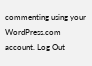commenting using your WordPress.com account. Log Out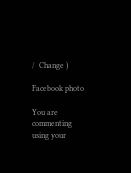/  Change )

Facebook photo

You are commenting using your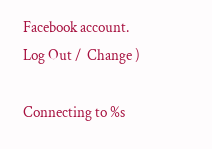Facebook account. Log Out /  Change )

Connecting to %s